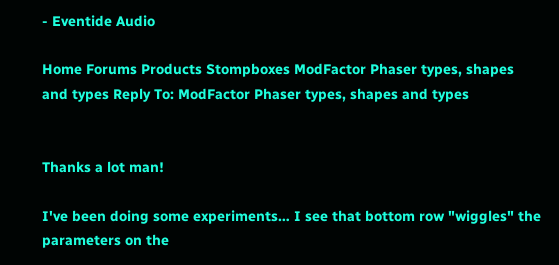- Eventide Audio

Home Forums Products Stompboxes ModFactor Phaser types, shapes and types Reply To: ModFactor Phaser types, shapes and types


Thanks a lot man!

I've been doing some experiments… I see that bottom row "wiggles" the parameters on the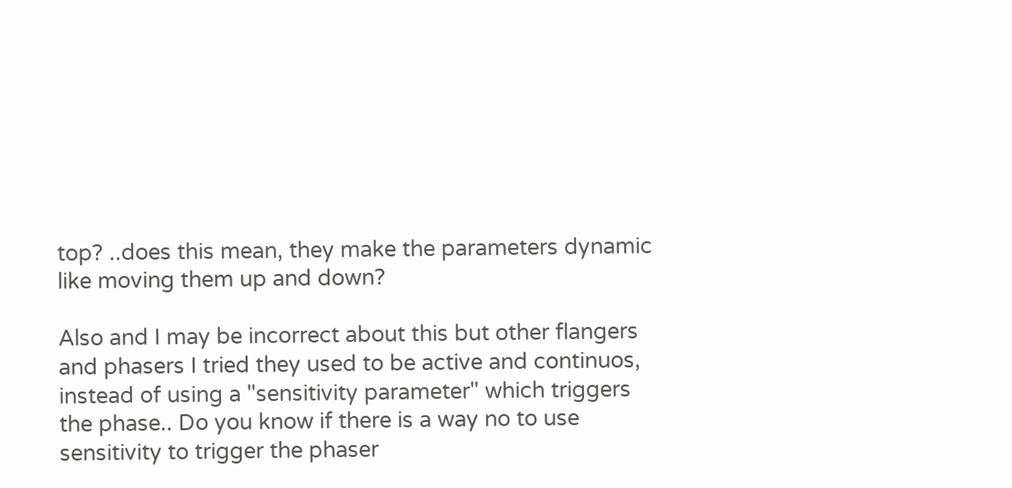top? ..does this mean, they make the parameters dynamic like moving them up and down?

Also and I may be incorrect about this but other flangers and phasers I tried they used to be active and continuos, instead of using a "sensitivity parameter" which triggers the phase.. Do you know if there is a way no to use sensitivity to trigger the phaser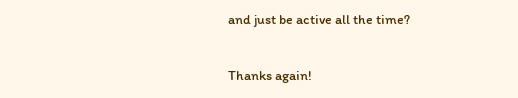and just be active all the time?

Thanks again!